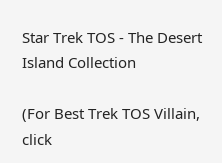Star Trek TOS - The Desert Island Collection

(For Best Trek TOS Villain, click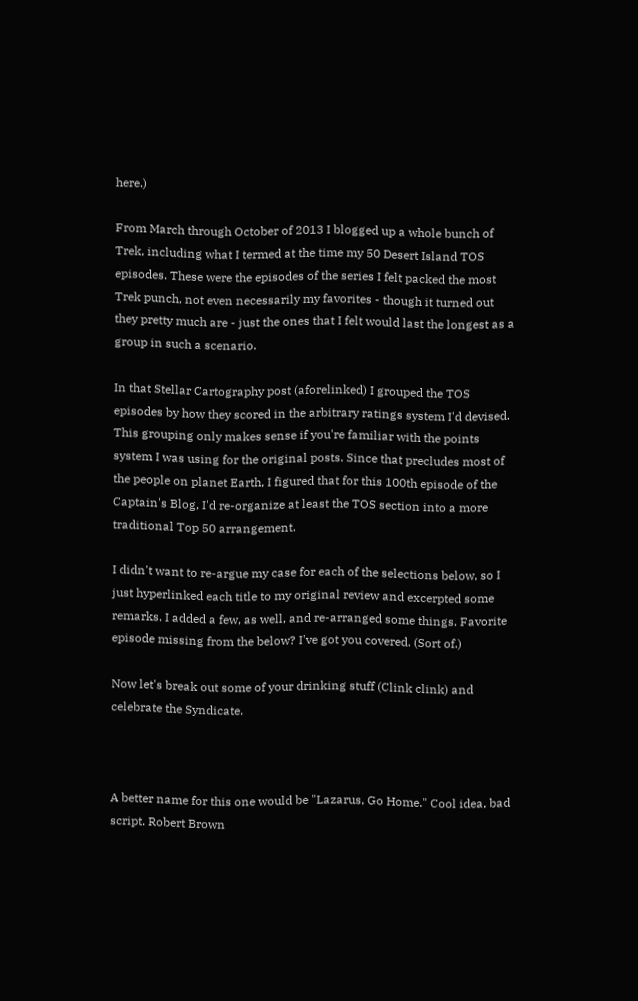here.)

From March through October of 2013 I blogged up a whole bunch of Trek, including what I termed at the time my 50 Desert Island TOS episodes. These were the episodes of the series I felt packed the most Trek punch, not even necessarily my favorites - though it turned out they pretty much are - just the ones that I felt would last the longest as a group in such a scenario.

In that Stellar Cartography post (aforelinked) I grouped the TOS episodes by how they scored in the arbitrary ratings system I'd devised. This grouping only makes sense if you're familiar with the points system I was using for the original posts. Since that precludes most of the people on planet Earth, I figured that for this 100th episode of the Captain's Blog, I'd re-organize at least the TOS section into a more traditional Top 50 arrangement.

I didn't want to re-argue my case for each of the selections below, so I just hyperlinked each title to my original review and excerpted some remarks. I added a few, as well, and re-arranged some things. Favorite episode missing from the below? I've got you covered. (Sort of.)

Now let's break out some of your drinking stuff (Clink clink) and celebrate the Syndicate.



A better name for this one would be "Lazarus, Go Home." Cool idea, bad script. Robert Brown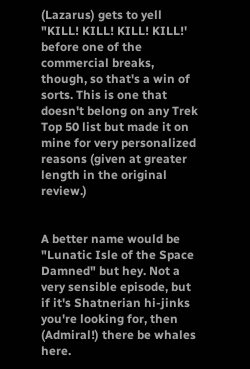(Lazarus) gets to yell "KILL! KILL! KILL! KILL!' before one of the commercial breaks, though, so that's a win of sorts. This is one that doesn't belong on any Trek Top 50 list but made it on mine for very personalized reasons (given at greater length in the original review.)


A better name would be "Lunatic Isle of the Space Damned" but hey. Not a very sensible episode, but if it's Shatnerian hi-jinks you're looking for, then (Admiral!) there be whales here.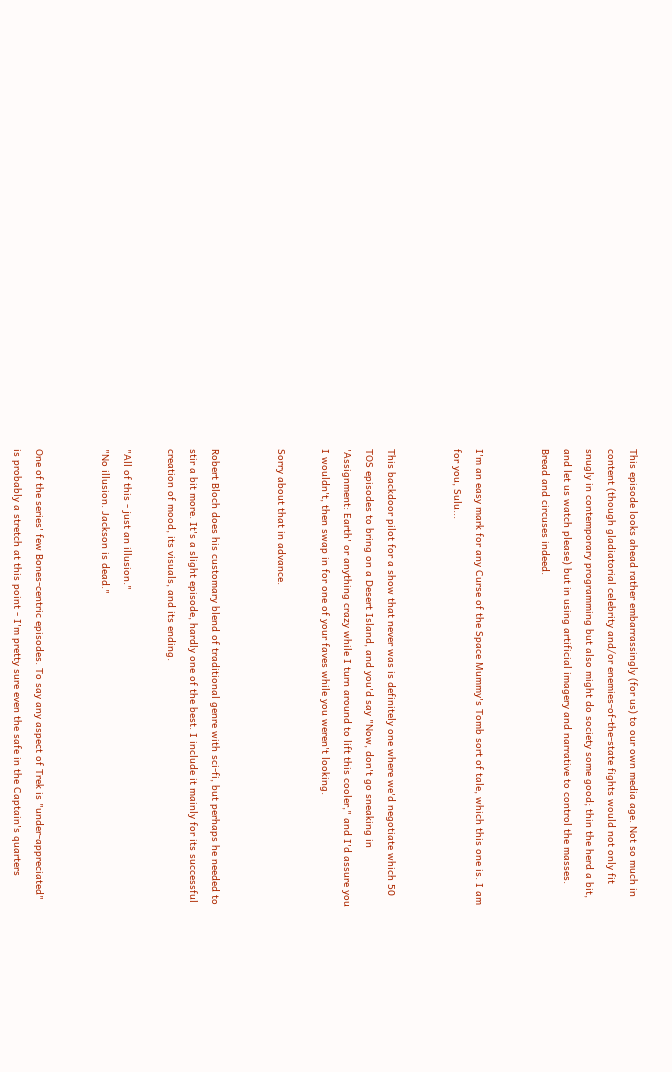This episode looks ahead rather embarrassingly (for us) to our own media age. Not so much in content (though gladiatorial celebrity and/or enemies-of-the-state fights would not only fit snugly in contemporary programming but also might do society some good; thin the herd a bit, and let us watch please) but in using artificial imagery and narrative to control the masses. Bread and circuses indeed.


I'm an easy mark for any Curse of the Space Mummy's Tomb sort of tale, which this one is. I am for you, Sulu...


This backdoor pilot for a show that never was is definitely one where we'd negotiate which 50 TOS episodes to bring on a Desert Island, and you'd say "Now, don't go sneaking in 'Assignment: Earth' or anything crazy while I turn around to lift this cooler," and I'd assure you I wouldn't, then swap in for one of your faves while you weren't looking.

Sorry about that in advance.


Robert Bloch does his customary blend of traditional genre with sci-fi, but perhaps he needed to stir a bit more. It's a slight episode, hardly one of the best. I include it mainly for its successful creation of mood, its visuals, and its ending.

"All of this - just an illusion."
"No illusion. Jackson is dead."


One of the series' few Bones-centric episodes. To say any aspect of Trek is "under-appreciated" is probably a stretch at this point - I'm pretty sure even the safe in the Captain's quarters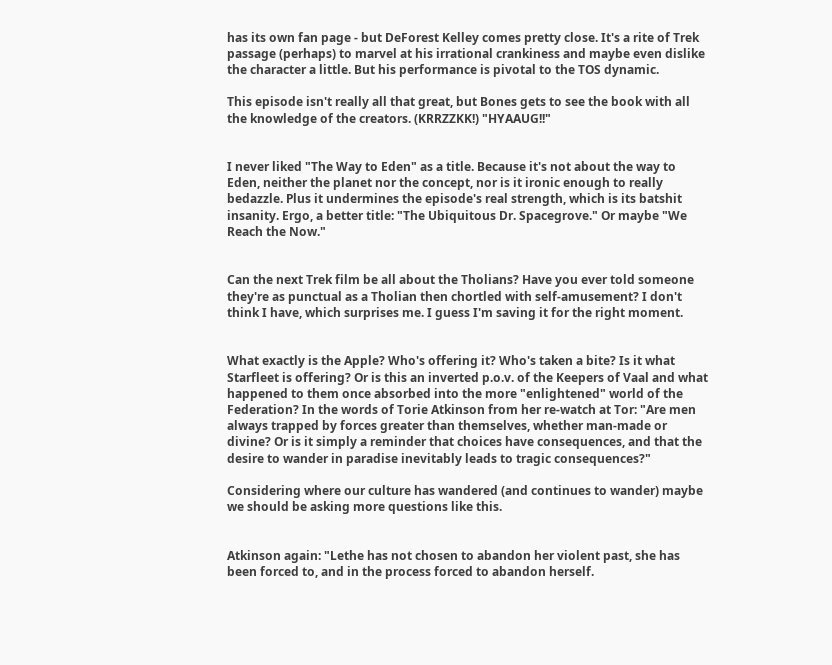has its own fan page - but DeForest Kelley comes pretty close. It's a rite of Trek passage (perhaps) to marvel at his irrational crankiness and maybe even dislike the character a little. But his performance is pivotal to the TOS dynamic.

This episode isn't really all that great, but Bones gets to see the book with all the knowledge of the creators. (KRRZZKK!) "HYAAUG!!"


I never liked "The Way to Eden" as a title. Because it's not about the way to Eden, neither the planet nor the concept, nor is it ironic enough to really bedazzle. Plus it undermines the episode's real strength, which is its batshit insanity. Ergo, a better title: "The Ubiquitous Dr. Spacegrove." Or maybe "We Reach the Now."


Can the next Trek film be all about the Tholians? Have you ever told someone they're as punctual as a Tholian then chortled with self-amusement? I don't think I have, which surprises me. I guess I'm saving it for the right moment.


What exactly is the Apple? Who's offering it? Who's taken a bite? Is it what Starfleet is offering? Or is this an inverted p.o.v. of the Keepers of Vaal and what happened to them once absorbed into the more "enlightened" world of the Federation? In the words of Torie Atkinson from her re-watch at Tor: "Are men always trapped by forces greater than themselves, whether man-made or divine? Or is it simply a reminder that choices have consequences, and that the desire to wander in paradise inevitably leads to tragic consequences?"

Considering where our culture has wandered (and continues to wander) maybe we should be asking more questions like this.


Atkinson again: "Lethe has not chosen to abandon her violent past, she has been forced to, and in the process forced to abandon herself.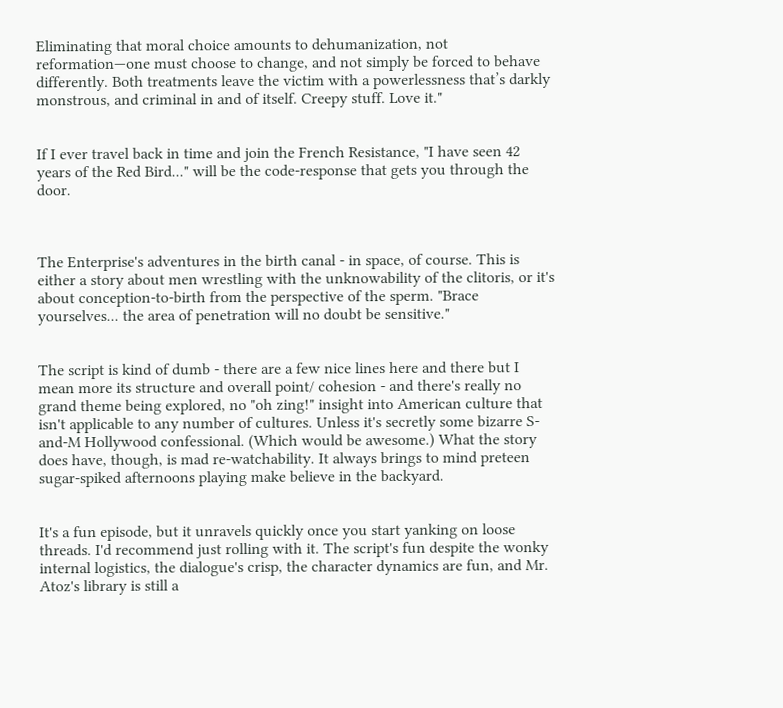Eliminating that moral choice amounts to dehumanization, not reformation—one must choose to change, and not simply be forced to behave differently. Both treatments leave the victim with a powerlessness that’s darkly monstrous, and criminal in and of itself. Creepy stuff. Love it."


If I ever travel back in time and join the French Resistance, "I have seen 42 years of the Red Bird..." will be the code-response that gets you through the door.



The Enterprise's adventures in the birth canal - in space, of course. This is either a story about men wrestling with the unknowability of the clitoris, or it's about conception-to-birth from the perspective of the sperm. "Brace yourselves... the area of penetration will no doubt be sensitive."


The script is kind of dumb - there are a few nice lines here and there but I mean more its structure and overall point/ cohesion - and there's really no grand theme being explored, no "oh zing!" insight into American culture that isn't applicable to any number of cultures. Unless it's secretly some bizarre S-and-M Hollywood confessional. (Which would be awesome.) What the story does have, though, is mad re-watchability. It always brings to mind preteen sugar-spiked afternoons playing make believe in the backyard.


It's a fun episode, but it unravels quickly once you start yanking on loose threads. I'd recommend just rolling with it. The script's fun despite the wonky internal logistics, the dialogue's crisp, the character dynamics are fun, and Mr. Atoz's library is still a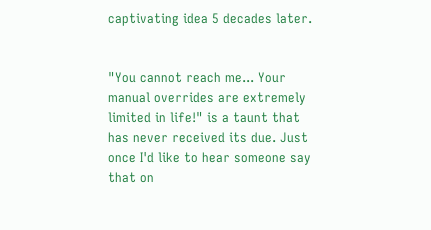captivating idea 5 decades later.


"You cannot reach me... Your manual overrides are extremely limited in life!" is a taunt that has never received its due. Just once I'd like to hear someone say that on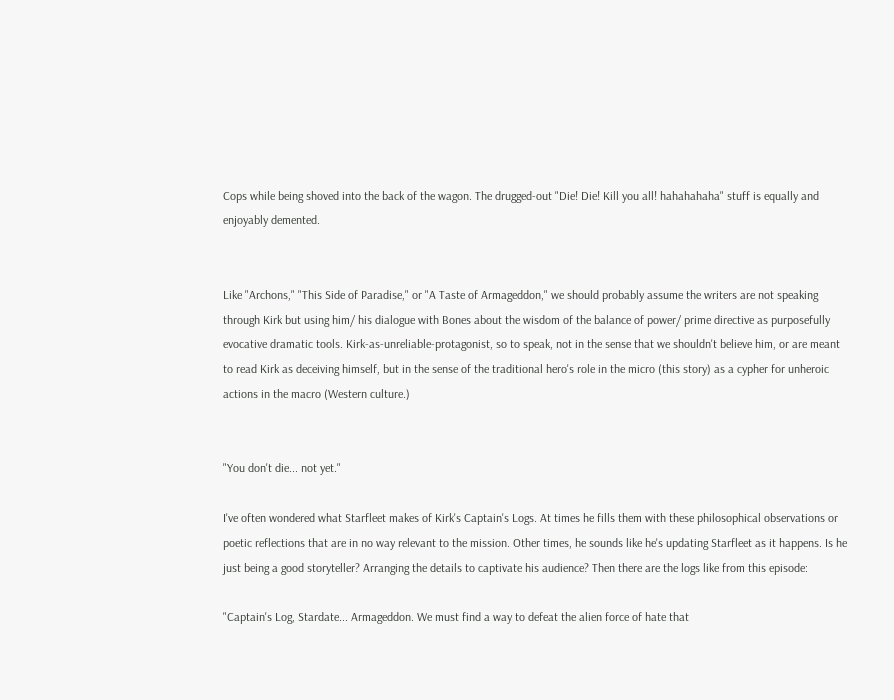Cops while being shoved into the back of the wagon. The drugged-out "Die! Die! Kill you all! hahahahaha" stuff is equally and enjoyably demented.


Like "Archons," "This Side of Paradise," or "A Taste of Armageddon," we should probably assume the writers are not speaking through Kirk but using him/ his dialogue with Bones about the wisdom of the balance of power/ prime directive as purposefully evocative dramatic tools. Kirk-as-unreliable-protagonist, so to speak, not in the sense that we shouldn't believe him, or are meant to read Kirk as deceiving himself, but in the sense of the traditional hero's role in the micro (this story) as a cypher for unheroic actions in the macro (Western culture.)


"You don't die... not yet."

I've often wondered what Starfleet makes of Kirk's Captain's Logs. At times he fills them with these philosophical observations or poetic reflections that are in no way relevant to the mission. Other times, he sounds like he's updating Starfleet as it happens. Is he just being a good storyteller? Arranging the details to captivate his audience? Then there are the logs like from this episode:

"Captain's Log, Stardate... Armageddon. We must find a way to defeat the alien force of hate that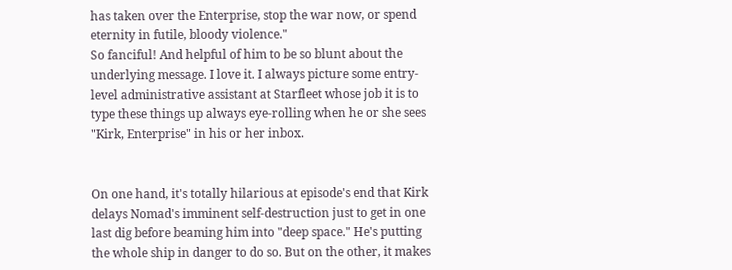has taken over the Enterprise, stop the war now, or spend eternity in futile, bloody violence."
So fanciful! And helpful of him to be so blunt about the underlying message. I love it. I always picture some entry-level administrative assistant at Starfleet whose job it is to type these things up always eye-rolling when he or she sees "Kirk, Enterprise" in his or her inbox.


On one hand, it's totally hilarious at episode's end that Kirk delays Nomad's imminent self-destruction just to get in one last dig before beaming him into "deep space." He's putting the whole ship in danger to do so. But on the other, it makes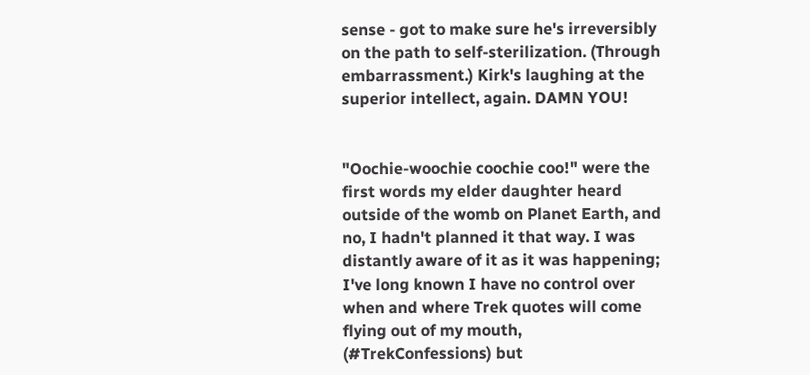sense - got to make sure he's irreversibly on the path to self-sterilization. (Through embarrassment.) Kirk's laughing at the superior intellect, again. DAMN YOU!


"Oochie-woochie coochie coo!" were the first words my elder daughter heard outside of the womb on Planet Earth, and no, I hadn't planned it that way. I was distantly aware of it as it was happening; I've long known I have no control over when and where Trek quotes will come flying out of my mouth, (#TrekConfessions) but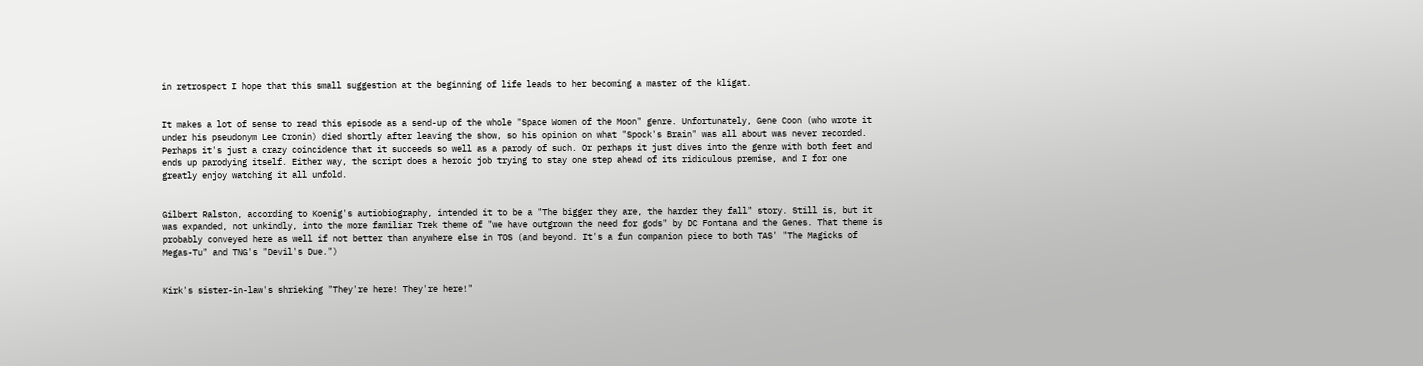in retrospect I hope that this small suggestion at the beginning of life leads to her becoming a master of the kligat.


It makes a lot of sense to read this episode as a send-up of the whole "Space Women of the Moon" genre. Unfortunately, Gene Coon (who wrote it under his pseudonym Lee Cronin) died shortly after leaving the show, so his opinion on what "Spock's Brain" was all about was never recorded. Perhaps it's just a crazy coincidence that it succeeds so well as a parody of such. Or perhaps it just dives into the genre with both feet and ends up parodying itself. Either way, the script does a heroic job trying to stay one step ahead of its ridiculous premise, and I for one greatly enjoy watching it all unfold.


Gilbert Ralston, according to Koenig's autiobiography, intended it to be a "The bigger they are, the harder they fall" story. Still is, but it was expanded, not unkindly, into the more familiar Trek theme of "we have outgrown the need for gods" by DC Fontana and the Genes. That theme is probably conveyed here as well if not better than anywhere else in TOS (and beyond. It's a fun companion piece to both TAS' "The Magicks of Megas-Tu" and TNG's "Devil's Due.")


Kirk's sister-in-law's shrieking "They're here! They're here!"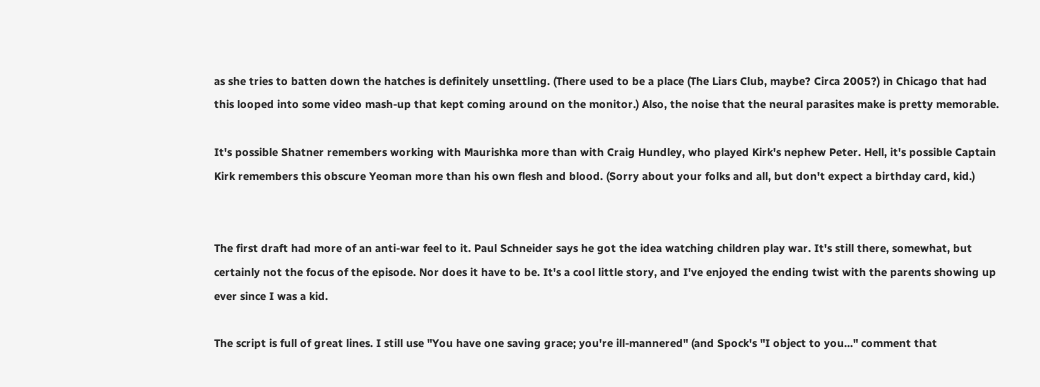as she tries to batten down the hatches is definitely unsettling. (There used to be a place (The Liars Club, maybe? Circa 2005?) in Chicago that had this looped into some video mash-up that kept coming around on the monitor.) Also, the noise that the neural parasites make is pretty memorable.

It's possible Shatner remembers working with Maurishka more than with Craig Hundley, who played Kirk's nephew Peter. Hell, it's possible Captain Kirk remembers this obscure Yeoman more than his own flesh and blood. (Sorry about your folks and all, but don't expect a birthday card, kid.)


The first draft had more of an anti-war feel to it. Paul Schneider says he got the idea watching children play war. It's still there, somewhat, but certainly not the focus of the episode. Nor does it have to be. It's a cool little story, and I've enjoyed the ending twist with the parents showing up ever since I was a kid.

The script is full of great lines. I still use "You have one saving grace; you're ill-mannered" (and Spock's "I object to you..." comment that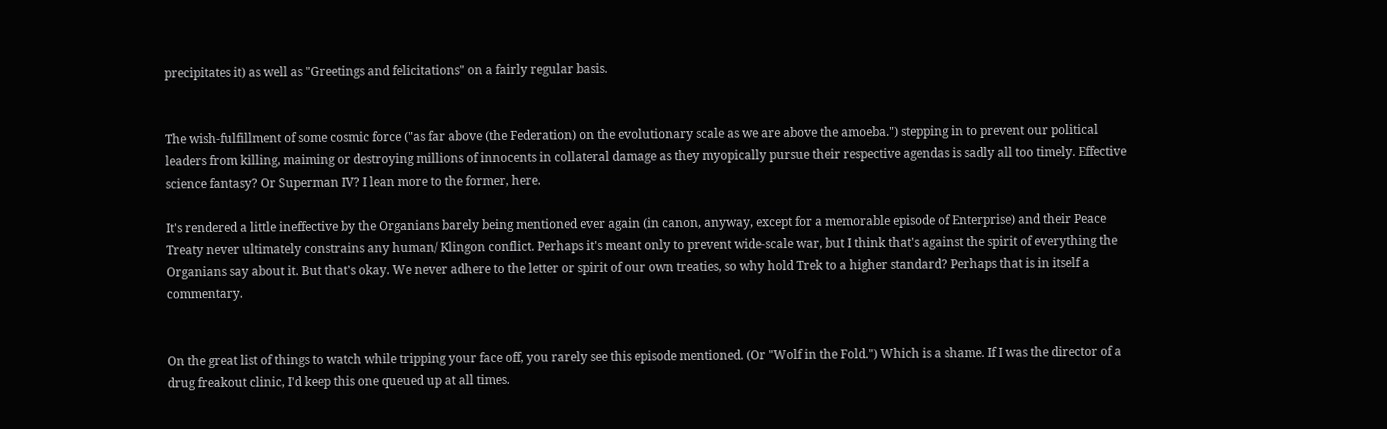precipitates it) as well as "Greetings and felicitations" on a fairly regular basis.


The wish-fulfillment of some cosmic force ("as far above (the Federation) on the evolutionary scale as we are above the amoeba.") stepping in to prevent our political leaders from killing, maiming or destroying millions of innocents in collateral damage as they myopically pursue their respective agendas is sadly all too timely. Effective science fantasy? Or Superman IV? I lean more to the former, here.

It's rendered a little ineffective by the Organians barely being mentioned ever again (in canon, anyway, except for a memorable episode of Enterprise) and their Peace Treaty never ultimately constrains any human/ Klingon conflict. Perhaps it's meant only to prevent wide-scale war, but I think that's against the spirit of everything the Organians say about it. But that's okay. We never adhere to the letter or spirit of our own treaties, so why hold Trek to a higher standard? Perhaps that is in itself a commentary.


On the great list of things to watch while tripping your face off, you rarely see this episode mentioned. (Or "Wolf in the Fold.") Which is a shame. If I was the director of a drug freakout clinic, I'd keep this one queued up at all times.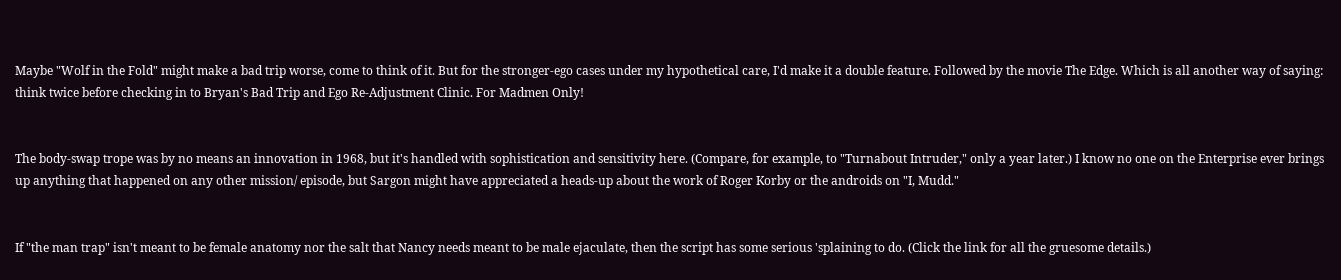Maybe "Wolf in the Fold" might make a bad trip worse, come to think of it. But for the stronger-ego cases under my hypothetical care, I'd make it a double feature. Followed by the movie The Edge. Which is all another way of saying: think twice before checking in to Bryan's Bad Trip and Ego Re-Adjustment Clinic. For Madmen Only!


The body-swap trope was by no means an innovation in 1968, but it's handled with sophistication and sensitivity here. (Compare, for example, to "Turnabout Intruder," only a year later.) I know no one on the Enterprise ever brings up anything that happened on any other mission/ episode, but Sargon might have appreciated a heads-up about the work of Roger Korby or the androids on "I, Mudd."


If "the man trap" isn't meant to be female anatomy nor the salt that Nancy needs meant to be male ejaculate, then the script has some serious 'splaining to do. (Click the link for all the gruesome details.)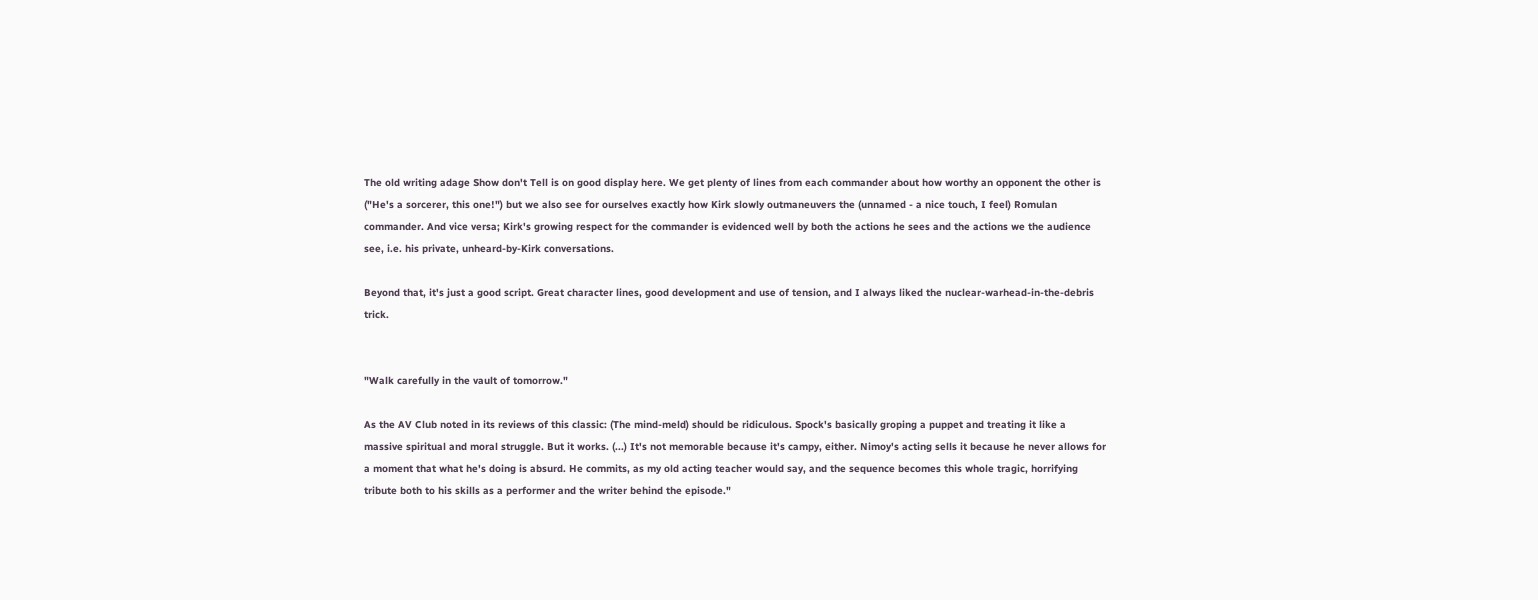The old writing adage Show don't Tell is on good display here. We get plenty of lines from each commander about how worthy an opponent the other is ("He's a sorcerer, this one!") but we also see for ourselves exactly how Kirk slowly outmaneuvers the (unnamed - a nice touch, I feel) Romulan commander. And vice versa; Kirk's growing respect for the commander is evidenced well by both the actions he sees and the actions we the audience see, i.e. his private, unheard-by-Kirk conversations.

Beyond that, it's just a good script. Great character lines, good development and use of tension, and I always liked the nuclear-warhead-in-the-debris trick.


"Walk carefully in the vault of tomorrow."

As the AV Club noted in its reviews of this classic: (The mind-meld) should be ridiculous. Spock's basically groping a puppet and treating it like a massive spiritual and moral struggle. But it works. (...) It's not memorable because it's campy, either. Nimoy's acting sells it because he never allows for a moment that what he's doing is absurd. He commits, as my old acting teacher would say, and the sequence becomes this whole tragic, horrifying tribute both to his skills as a performer and the writer behind the episode."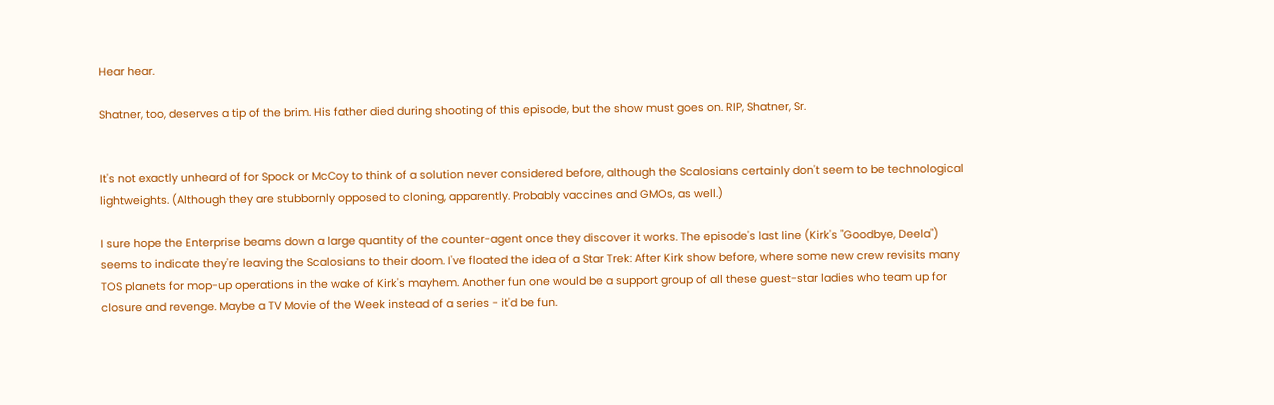Hear hear.

Shatner, too, deserves a tip of the brim. His father died during shooting of this episode, but the show must goes on. RIP, Shatner, Sr.


It's not exactly unheard of for Spock or McCoy to think of a solution never considered before, although the Scalosians certainly don't seem to be technological lightweights. (Although they are stubbornly opposed to cloning, apparently. Probably vaccines and GMOs, as well.)

I sure hope the Enterprise beams down a large quantity of the counter-agent once they discover it works. The episode's last line (Kirk's "Goodbye, Deela") seems to indicate they're leaving the Scalosians to their doom. I've floated the idea of a Star Trek: After Kirk show before, where some new crew revisits many TOS planets for mop-up operations in the wake of Kirk's mayhem. Another fun one would be a support group of all these guest-star ladies who team up for closure and revenge. Maybe a TV Movie of the Week instead of a series - it'd be fun.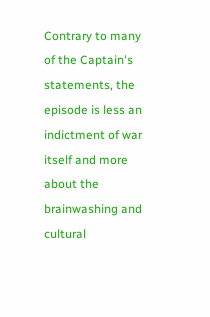Contrary to many of the Captain's statements, the episode is less an indictment of war itself and more about the brainwashing and cultural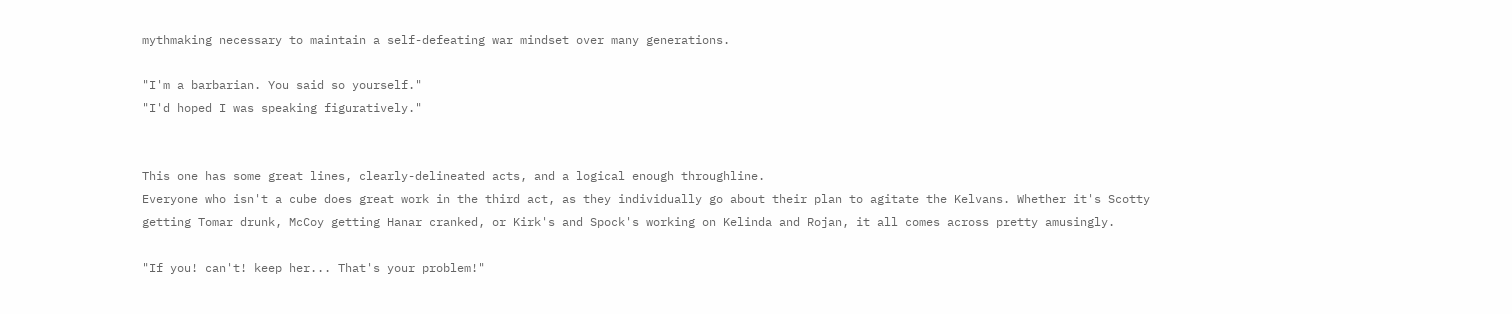mythmaking necessary to maintain a self-defeating war mindset over many generations.

"I'm a barbarian. You said so yourself."
"I'd hoped I was speaking figuratively."


This one has some great lines, clearly-delineated acts, and a logical enough throughline.
Everyone who isn't a cube does great work in the third act, as they individually go about their plan to agitate the Kelvans. Whether it's Scotty getting Tomar drunk, McCoy getting Hanar cranked, or Kirk's and Spock's working on Kelinda and Rojan, it all comes across pretty amusingly.

"If you! can't! keep her... That's your problem!"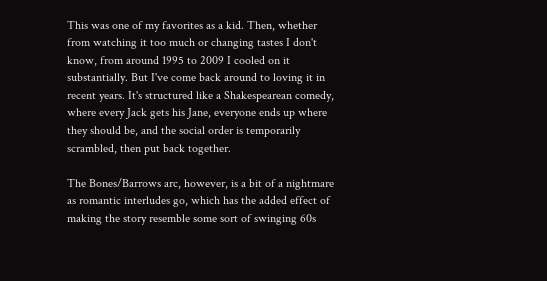This was one of my favorites as a kid. Then, whether from watching it too much or changing tastes I don't know, from around 1995 to 2009 I cooled on it substantially. But I've come back around to loving it in recent years. It's structured like a Shakespearean comedy, where every Jack gets his Jane, everyone ends up where they should be, and the social order is temporarily scrambled, then put back together.

The Bones/Barrows arc, however, is a bit of a nightmare as romantic interludes go, which has the added effect of making the story resemble some sort of swinging 60s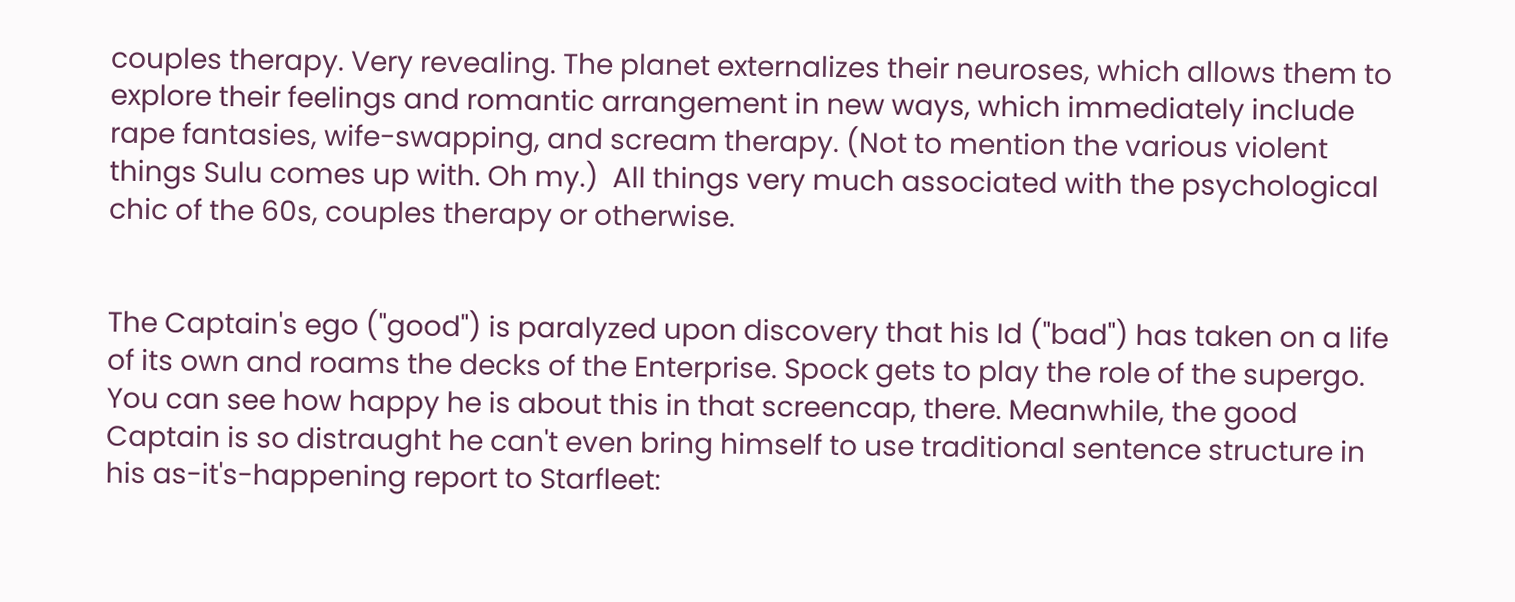couples therapy. Very revealing. The planet externalizes their neuroses, which allows them to explore their feelings and romantic arrangement in new ways, which immediately include rape fantasies, wife-swapping, and scream therapy. (Not to mention the various violent things Sulu comes up with. Oh my.)  All things very much associated with the psychological chic of the 60s, couples therapy or otherwise.


The Captain's ego ("good") is paralyzed upon discovery that his Id ("bad") has taken on a life of its own and roams the decks of the Enterprise. Spock gets to play the role of the supergo. You can see how happy he is about this in that screencap, there. Meanwhile, the good Captain is so distraught he can't even bring himself to use traditional sentence structure in his as-it's-happening report to Starfleet: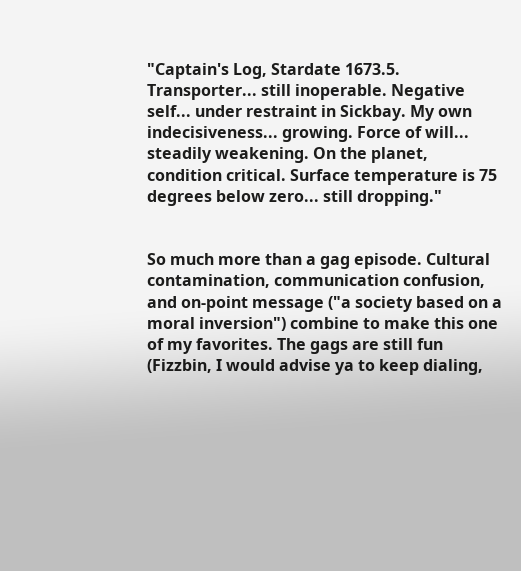"Captain's Log, Stardate 1673.5. Transporter... still inoperable. Negative self... under restraint in Sickbay. My own indecisiveness... growing. Force of will... steadily weakening. On the planet, condition critical. Surface temperature is 75 degrees below zero... still dropping."


So much more than a gag episode. Cultural contamination, communication confusion, and on-point message ("a society based on a moral inversion") combine to make this one of my favorites. The gags are still fun (Fizzbin, I would advise ya to keep dialing,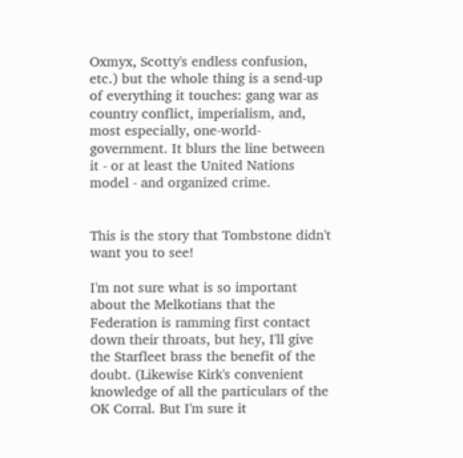Oxmyx, Scotty's endless confusion, etc.) but the whole thing is a send-up of everything it touches: gang war as country conflict, imperialism, and, most especially, one-world-government. It blurs the line between it - or at least the United Nations model - and organized crime.


This is the story that Tombstone didn't want you to see!

I'm not sure what is so important about the Melkotians that the Federation is ramming first contact down their throats, but hey, I'll give the Starfleet brass the benefit of the doubt. (Likewise Kirk's convenient knowledge of all the particulars of the OK Corral. But I'm sure it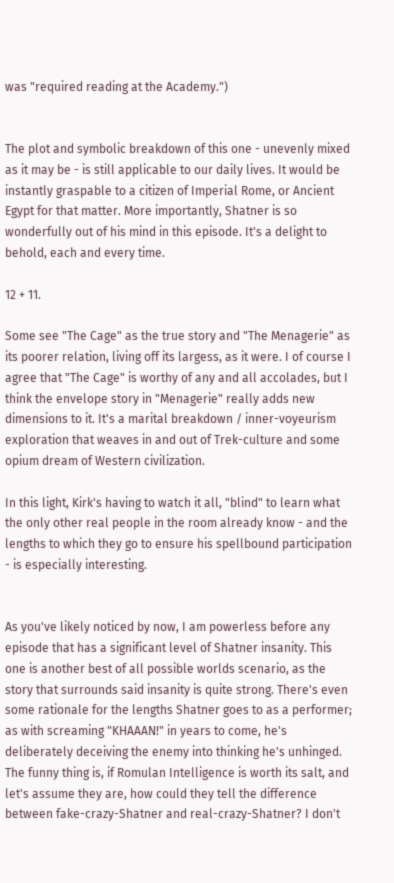was "required reading at the Academy.")


The plot and symbolic breakdown of this one - unevenly mixed as it may be - is still applicable to our daily lives. It would be instantly graspable to a citizen of Imperial Rome, or Ancient Egypt for that matter. More importantly, Shatner is so wonderfully out of his mind in this episode. It's a delight to behold, each and every time.

12 + 11.

Some see "The Cage" as the true story and "The Menagerie" as its poorer relation, living off its largess, as it were. I of course I agree that "The Cage" is worthy of any and all accolades, but I think the envelope story in "Menagerie" really adds new dimensions to it. It's a marital breakdown / inner-voyeurism exploration that weaves in and out of Trek-culture and some opium dream of Western civilization.

In this light, Kirk's having to watch it all, "blind" to learn what the only other real people in the room already know - and the lengths to which they go to ensure his spellbound participation - is especially interesting.


As you've likely noticed by now, I am powerless before any episode that has a significant level of Shatner insanity. This one is another best of all possible worlds scenario, as the story that surrounds said insanity is quite strong. There's even some rationale for the lengths Shatner goes to as a performer; as with screaming "KHAAAN!" in years to come, he's deliberately deceiving the enemy into thinking he's unhinged. The funny thing is, if Romulan Intelligence is worth its salt, and let's assume they are, how could they tell the difference between fake-crazy-Shatner and real-crazy-Shatner? I don't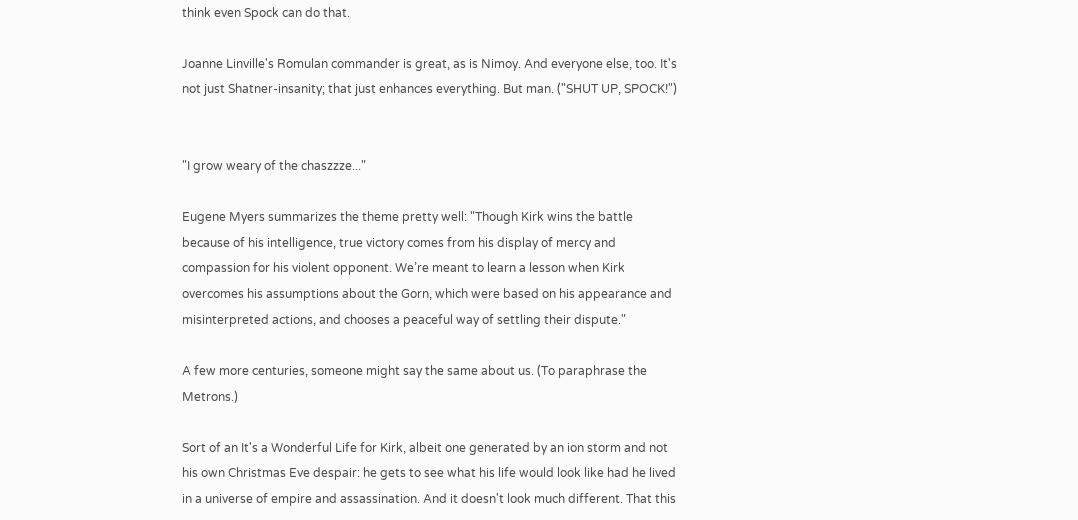think even Spock can do that.

Joanne Linville's Romulan commander is great, as is Nimoy. And everyone else, too. It's not just Shatner-insanity; that just enhances everything. But man. ("SHUT UP, SPOCK!")


"I grow weary of the chaszzze..."

Eugene Myers summarizes the theme pretty well: "Though Kirk wins the battle because of his intelligence, true victory comes from his display of mercy and compassion for his violent opponent. We’re meant to learn a lesson when Kirk overcomes his assumptions about the Gorn, which were based on his appearance and misinterpreted actions, and chooses a peaceful way of settling their dispute."

A few more centuries, someone might say the same about us. (To paraphrase the Metrons.)

Sort of an It's a Wonderful Life for Kirk, albeit one generated by an ion storm and not his own Christmas Eve despair: he gets to see what his life would look like had he lived in a universe of empire and assassination. And it doesn't look much different. That this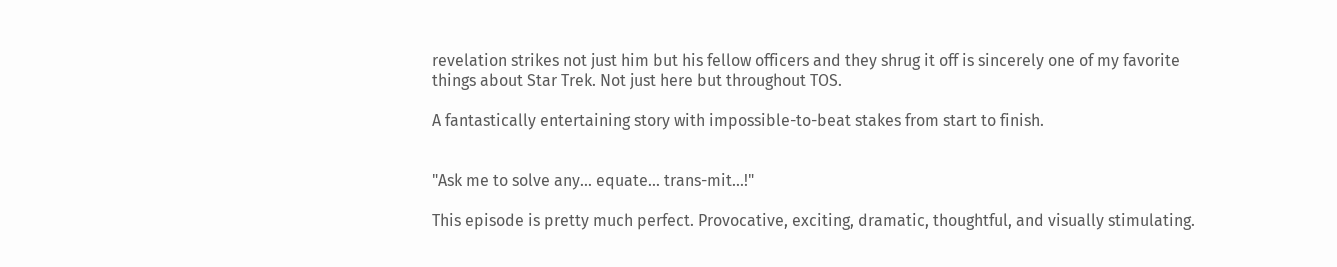revelation strikes not just him but his fellow officers and they shrug it off is sincerely one of my favorite things about Star Trek. Not just here but throughout TOS.

A fantastically entertaining story with impossible-to-beat stakes from start to finish.


"Ask me to solve any... equate... trans-mit...!"

This episode is pretty much perfect. Provocative, exciting, dramatic, thoughtful, and visually stimulating.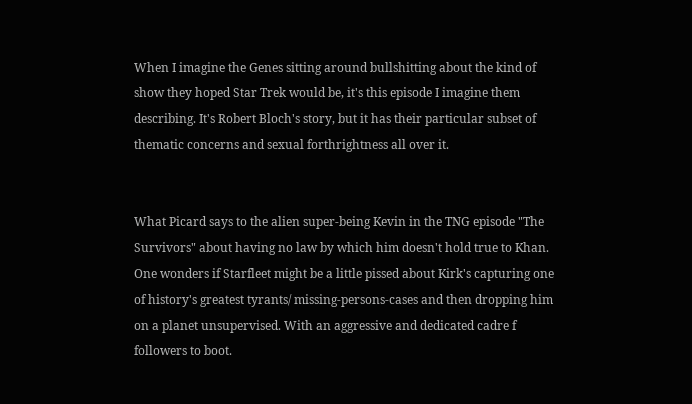When I imagine the Genes sitting around bullshitting about the kind of show they hoped Star Trek would be, it's this episode I imagine them describing. It's Robert Bloch's story, but it has their particular subset of thematic concerns and sexual forthrightness all over it.


What Picard says to the alien super-being Kevin in the TNG episode "The Survivors" about having no law by which him doesn't hold true to Khan. One wonders if Starfleet might be a little pissed about Kirk's capturing one of history's greatest tyrants/ missing-persons-cases and then dropping him on a planet unsupervised. With an aggressive and dedicated cadre f followers to boot.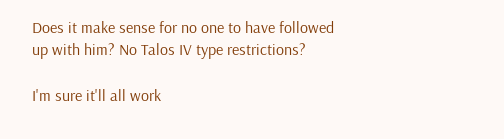Does it make sense for no one to have followed up with him? No Talos IV type restrictions?

I'm sure it'll all work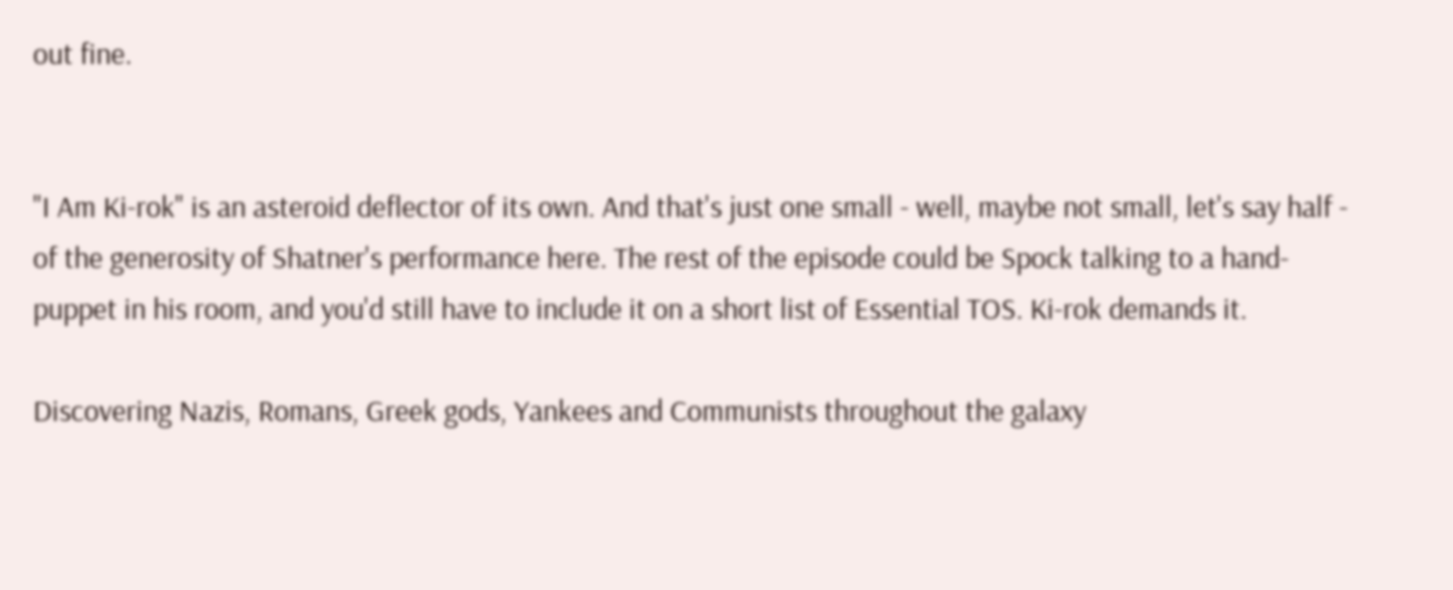out fine.


"I Am Ki-rok" is an asteroid deflector of its own. And that's just one small - well, maybe not small, let's say half - of the generosity of Shatner's performance here. The rest of the episode could be Spock talking to a hand-puppet in his room, and you'd still have to include it on a short list of Essential TOS. Ki-rok demands it.

Discovering Nazis, Romans, Greek gods, Yankees and Communists throughout the galaxy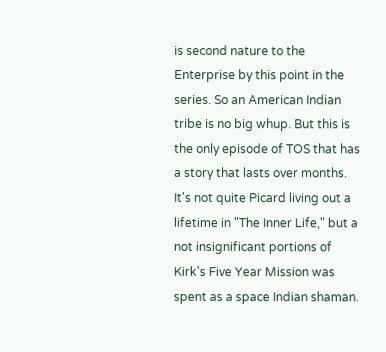is second nature to the Enterprise by this point in the series. So an American Indian tribe is no big whup. But this is the only episode of TOS that has a story that lasts over months. It's not quite Picard living out a lifetime in "The Inner Life," but a not insignificant portions of Kirk's Five Year Mission was spent as a space Indian shaman.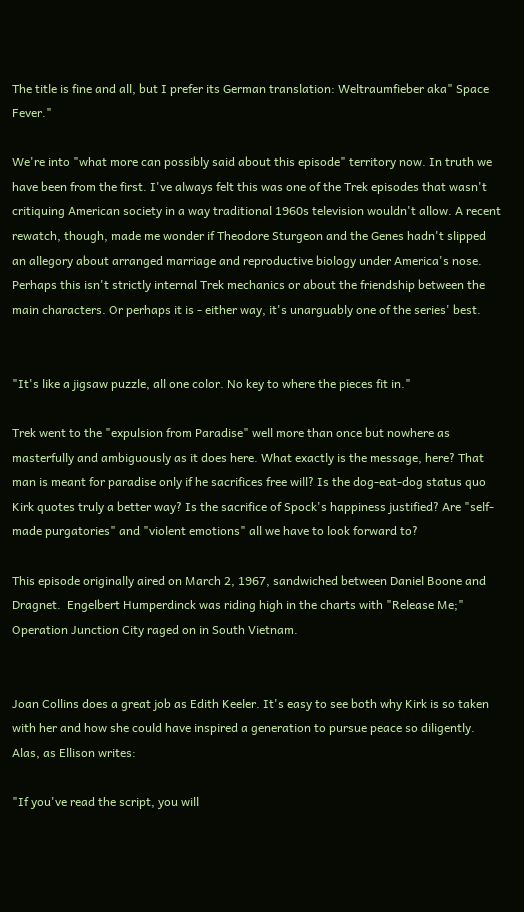The title is fine and all, but I prefer its German translation: Weltraumfieber aka" Space Fever."

We're into "what more can possibly said about this episode" territory now. In truth we have been from the first. I've always felt this was one of the Trek episodes that wasn't
critiquing American society in a way traditional 1960s television wouldn't allow. A recent rewatch, though, made me wonder if Theodore Sturgeon and the Genes hadn't slipped an allegory about arranged marriage and reproductive biology under America's nose. Perhaps this isn't strictly internal Trek mechanics or about the friendship between the main characters. Or perhaps it is - either way, it's unarguably one of the series' best.


"It's like a jigsaw puzzle, all one color. No key to where the pieces fit in."

Trek went to the "expulsion from Paradise" well more than once but nowhere as masterfully and ambiguously as it does here. What exactly is the message, here? That man is meant for paradise only if he sacrifices free will? Is the dog-eat-dog status quo Kirk quotes truly a better way? Is the sacrifice of Spock's happiness justified? Are "self-made purgatories" and "violent emotions" all we have to look forward to?

This episode originally aired on March 2, 1967, sandwiched between Daniel Boone and Dragnet.  Engelbert Humperdinck was riding high in the charts with "Release Me;" Operation Junction City raged on in South Vietnam.


Joan Collins does a great job as Edith Keeler. It's easy to see both why Kirk is so taken with her and how she could have inspired a generation to pursue peace so diligently. Alas, as Ellison writes:

"If you've read the script, you will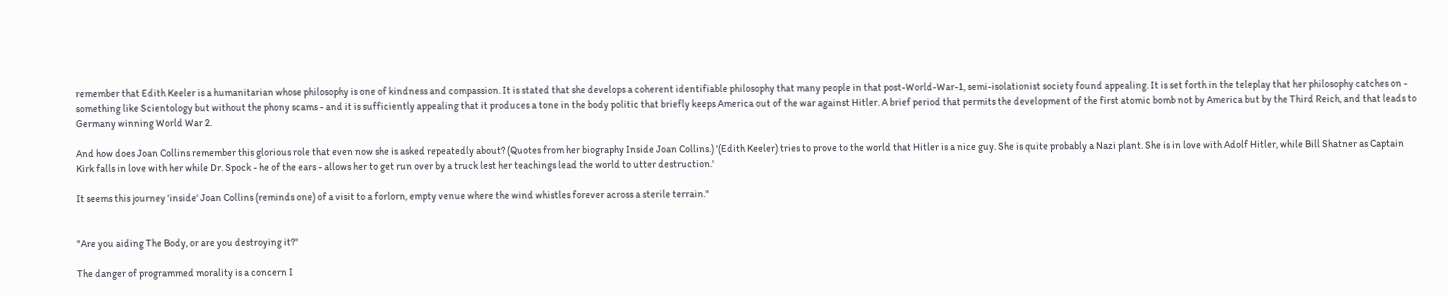remember that Edith Keeler is a humanitarian whose philosophy is one of kindness and compassion. It is stated that she develops a coherent identifiable philosophy that many people in that post-World-War-1, semi-isolationist society found appealing. It is set forth in the teleplay that her philosophy catches on - something like Scientology but without the phony scams - and it is sufficiently appealing that it produces a tone in the body politic that briefly keeps America out of the war against Hitler. A brief period that permits the development of the first atomic bomb not by America but by the Third Reich, and that leads to Germany winning World War 2.

And how does Joan Collins remember this glorious role that even now she is asked repeatedly about? (Quotes from her biography Inside Joan Collins.) '(Edith Keeler) tries to prove to the world that Hitler is a nice guy. She is quite probably a Nazi plant. She is in love with Adolf Hitler, while Bill Shatner as Captain Kirk falls in love with her while Dr. Spock - he of the ears - allows her to get run over by a truck lest her teachings lead the world to utter destruction.'

It seems this journey 'inside' Joan Collins (reminds one) of a visit to a forlorn, empty venue where the wind whistles forever across a sterile terrain."


"Are you aiding The Body, or are you destroying it?"

The danger of programmed morality is a concern I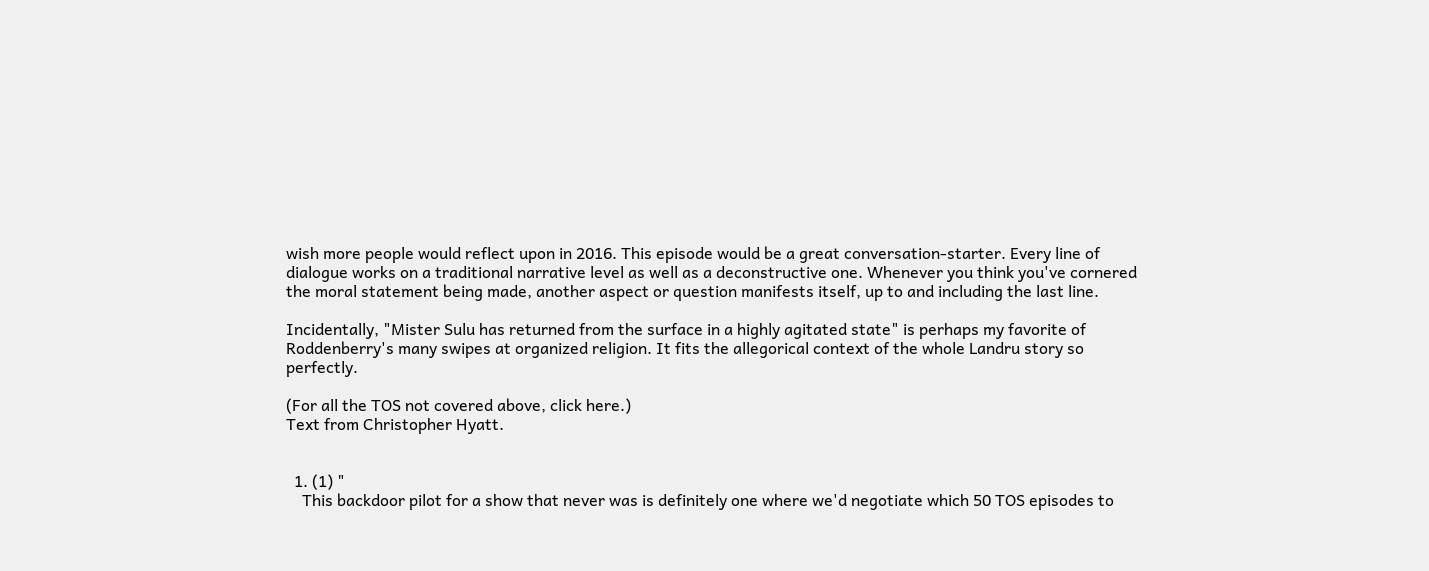wish more people would reflect upon in 2016. This episode would be a great conversation-starter. Every line of dialogue works on a traditional narrative level as well as a deconstructive one. Whenever you think you've cornered the moral statement being made, another aspect or question manifests itself, up to and including the last line.

Incidentally, "Mister Sulu has returned from the surface in a highly agitated state" is perhaps my favorite of Roddenberry's many swipes at organized religion. It fits the allegorical context of the whole Landru story so perfectly.

(For all the TOS not covered above, click here.)
Text from Christopher Hyatt.


  1. (1) "
    This backdoor pilot for a show that never was is definitely one where we'd negotiate which 50 TOS episodes to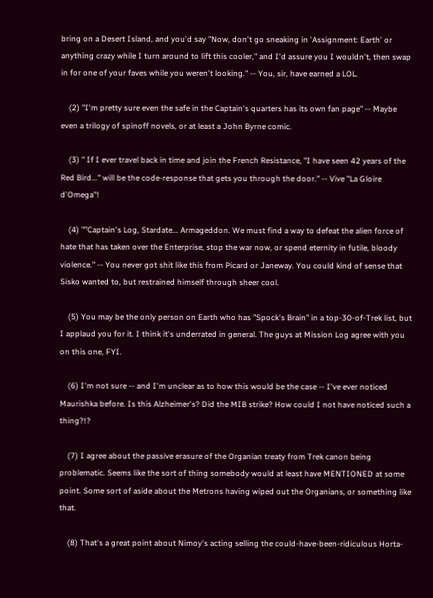bring on a Desert Island, and you'd say "Now, don't go sneaking in 'Assignment: Earth' or anything crazy while I turn around to lift this cooler," and I'd assure you I wouldn't, then swap in for one of your faves while you weren't looking." -- You, sir, have earned a LOL.

    (2) "I'm pretty sure even the safe in the Captain's quarters has its own fan page" -- Maybe even a trilogy of spinoff novels, or at least a John Byrne comic.

    (3) " If I ever travel back in time and join the French Resistance, "I have seen 42 years of the Red Bird..." will be the code-response that gets you through the door." -- Vive "La Gloire d'Omega"!

    (4) ""Captain's Log, Stardate... Armageddon. We must find a way to defeat the alien force of hate that has taken over the Enterprise, stop the war now, or spend eternity in futile, bloody violence." -- You never got shit like this from Picard or Janeway. You could kind of sense that Sisko wanted to, but restrained himself through sheer cool.

    (5) You may be the only person on Earth who has "Spock's Brain" in a top-30-of-Trek list, but I applaud you for it. I think it's underrated in general. The guys at Mission Log agree with you on this one, FYI.

    (6) I'm not sure -- and I'm unclear as to how this would be the case -- I've ever noticed Maurishka before. Is this Alzheimer's? Did the MIB strike? How could I not have noticed such a thing?!?

    (7) I agree about the passive erasure of the Organian treaty from Trek canon being problematic. Seems like the sort of thing somebody would at least have MENTIONED at some point. Some sort of aside about the Metrons having wiped out the Organians, or something like that.

    (8) That's a great point about Nimoy's acting selling the could-have-been-ridiculous Horta-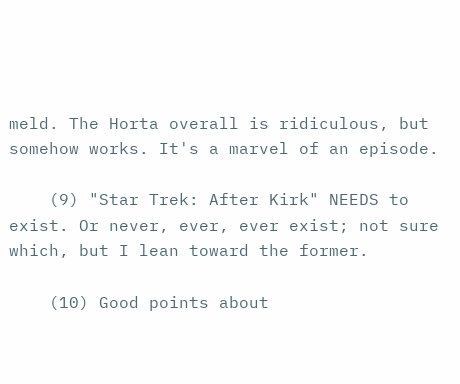meld. The Horta overall is ridiculous, but somehow works. It's a marvel of an episode.

    (9) "Star Trek: After Kirk" NEEDS to exist. Or never, ever, ever exist; not sure which, but I lean toward the former.

    (10) Good points about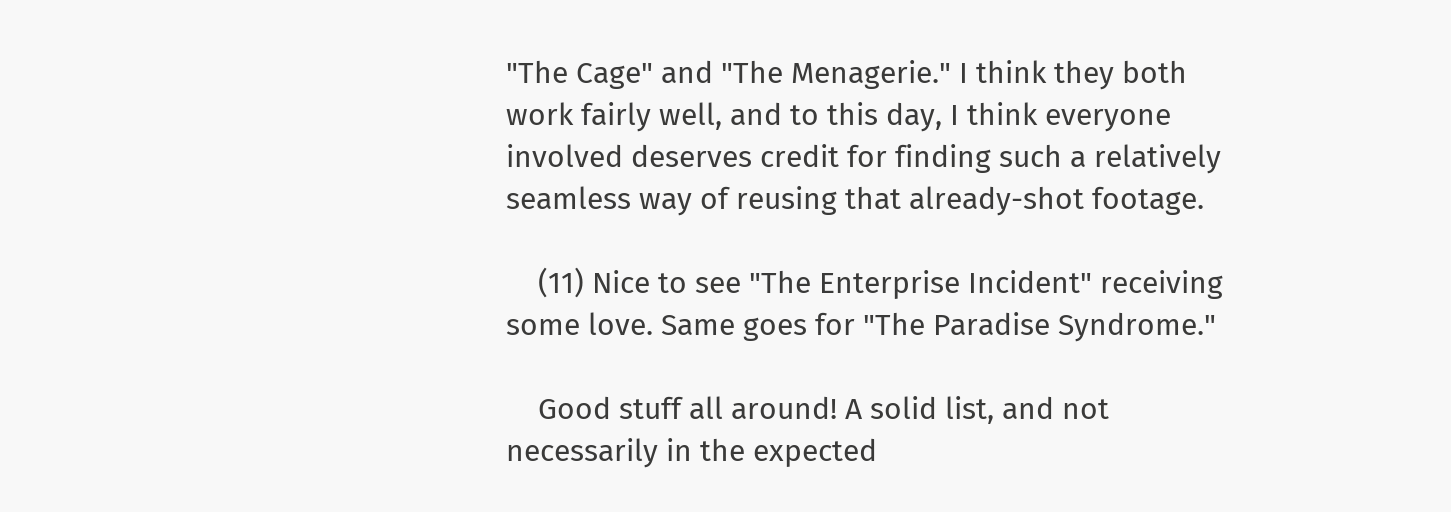"The Cage" and "The Menagerie." I think they both work fairly well, and to this day, I think everyone involved deserves credit for finding such a relatively seamless way of reusing that already-shot footage.

    (11) Nice to see "The Enterprise Incident" receiving some love. Same goes for "The Paradise Syndrome."

    Good stuff all around! A solid list, and not necessarily in the expected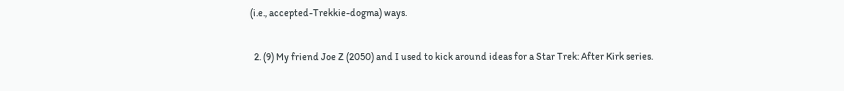(i.e., accepted-Trekkie-dogma) ways.

  2. (9) My friend Joe Z (2050) and I used to kick around ideas for a Star Trek: After Kirk series.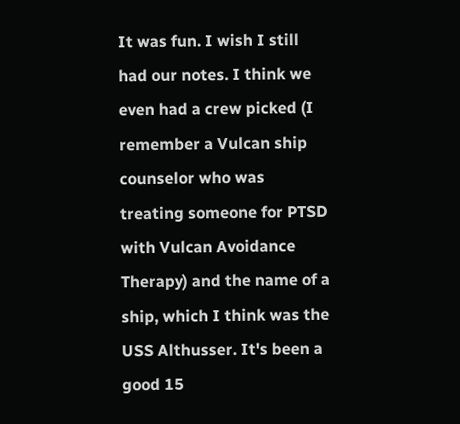It was fun. I wish I still had our notes. I think we even had a crew picked (I remember a Vulcan ship counselor who was treating someone for PTSD with Vulcan Avoidance Therapy) and the name of a ship, which I think was the USS Althusser. It's been a good 15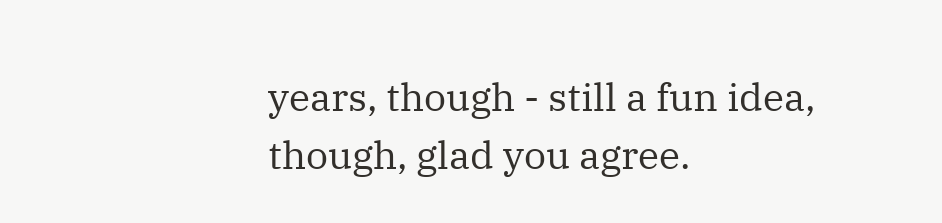years, though - still a fun idea, though, glad you agree.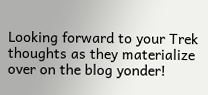Looking forward to your Trek thoughts as they materialize over on the blog yonder!